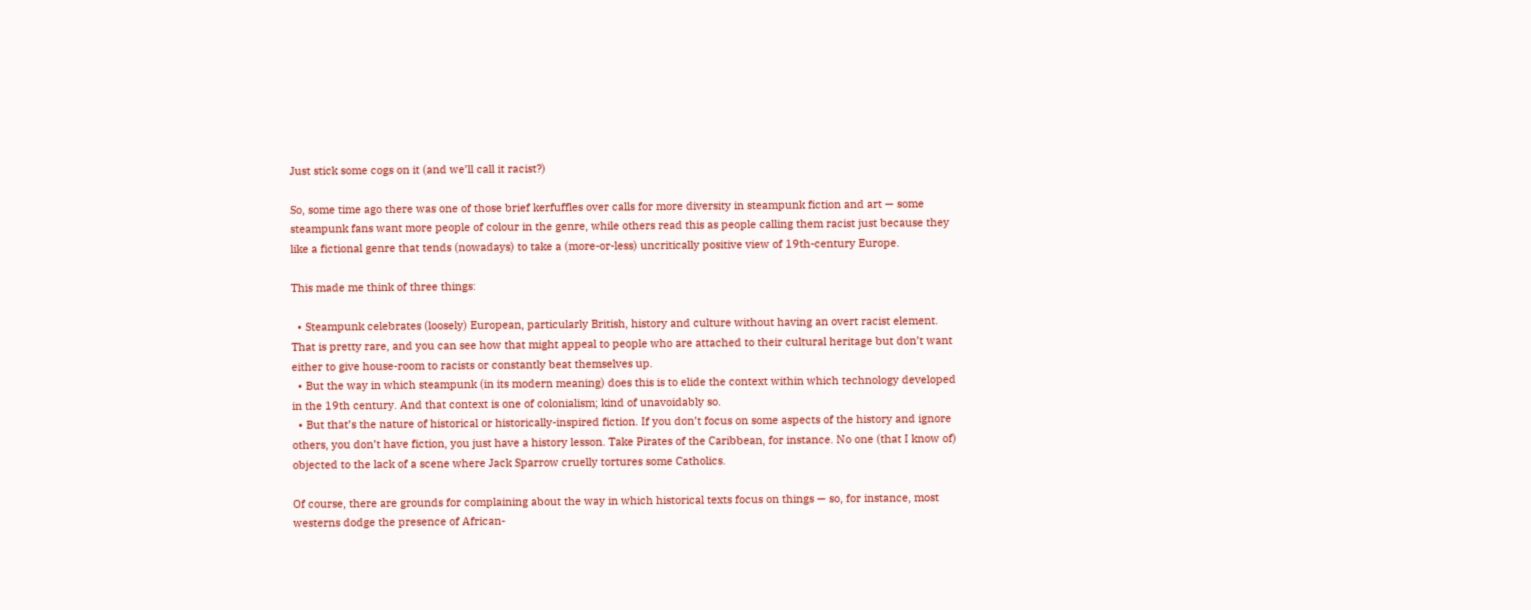Just stick some cogs on it (and we’ll call it racist?)

So, some time ago there was one of those brief kerfuffles over calls for more diversity in steampunk fiction and art — some steampunk fans want more people of colour in the genre, while others read this as people calling them racist just because they like a fictional genre that tends (nowadays) to take a (more-or-less) uncritically positive view of 19th-century Europe.

This made me think of three things:

  • Steampunk celebrates (loosely) European, particularly British, history and culture without having an overt racist element. That is pretty rare, and you can see how that might appeal to people who are attached to their cultural heritage but don’t want either to give house-room to racists or constantly beat themselves up.
  • But the way in which steampunk (in its modern meaning) does this is to elide the context within which technology developed in the 19th century. And that context is one of colonialism; kind of unavoidably so.
  • But that’s the nature of historical or historically-inspired fiction. If you don’t focus on some aspects of the history and ignore others, you don’t have fiction, you just have a history lesson. Take Pirates of the Caribbean, for instance. No one (that I know of) objected to the lack of a scene where Jack Sparrow cruelly tortures some Catholics.

Of course, there are grounds for complaining about the way in which historical texts focus on things — so, for instance, most westerns dodge the presence of African-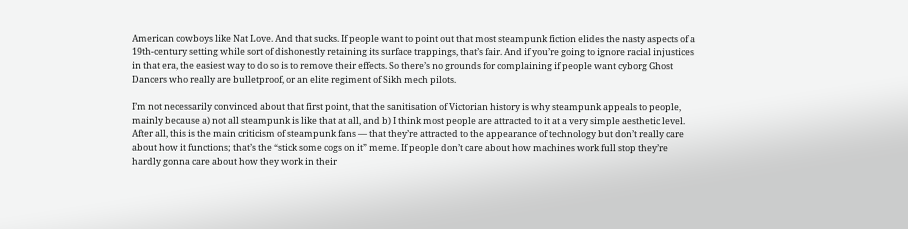American cowboys like Nat Love. And that sucks. If people want to point out that most steampunk fiction elides the nasty aspects of a 19th-century setting while sort of dishonestly retaining its surface trappings, that’s fair. And if you’re going to ignore racial injustices in that era, the easiest way to do so is to remove their effects. So there’s no grounds for complaining if people want cyborg Ghost Dancers who really are bulletproof, or an elite regiment of Sikh mech pilots.

I’m not necessarily convinced about that first point, that the sanitisation of Victorian history is why steampunk appeals to people, mainly because a) not all steampunk is like that at all, and b) I think most people are attracted to it at a very simple aesthetic level. After all, this is the main criticism of steampunk fans — that they’re attracted to the appearance of technology but don’t really care about how it functions; that’s the “stick some cogs on it” meme. If people don’t care about how machines work full stop they’re hardly gonna care about how they work in their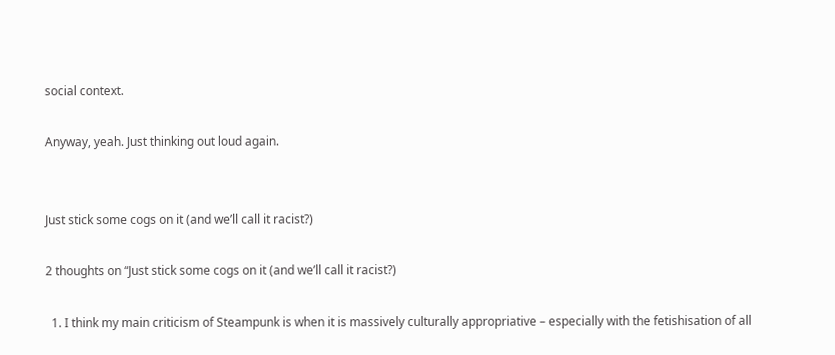social context.

Anyway, yeah. Just thinking out loud again.


Just stick some cogs on it (and we’ll call it racist?)

2 thoughts on “Just stick some cogs on it (and we’ll call it racist?)

  1. I think my main criticism of Steampunk is when it is massively culturally appropriative – especially with the fetishisation of all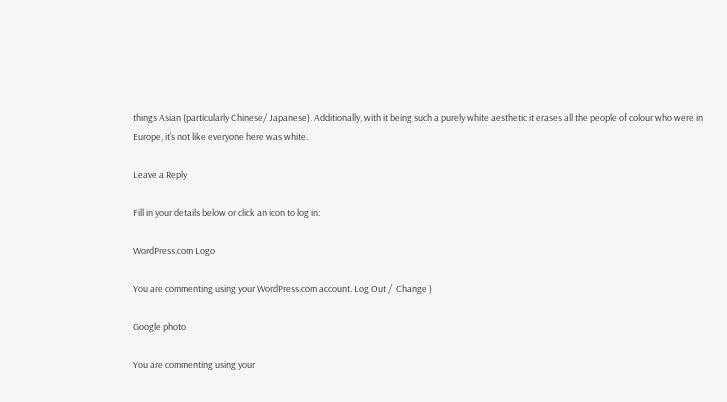things Asian (particularly Chinese/ Japanese). Additionally, with it being such a purely white aesthetic it erases all the people of colour who were in Europe, it’s not like everyone here was white.

Leave a Reply

Fill in your details below or click an icon to log in:

WordPress.com Logo

You are commenting using your WordPress.com account. Log Out /  Change )

Google photo

You are commenting using your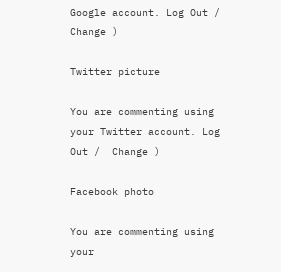Google account. Log Out /  Change )

Twitter picture

You are commenting using your Twitter account. Log Out /  Change )

Facebook photo

You are commenting using your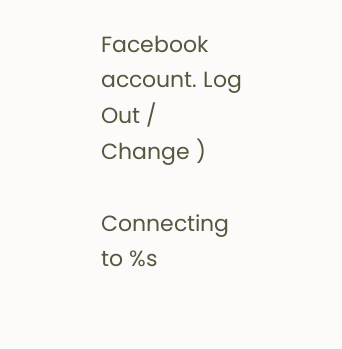Facebook account. Log Out /  Change )

Connecting to %s